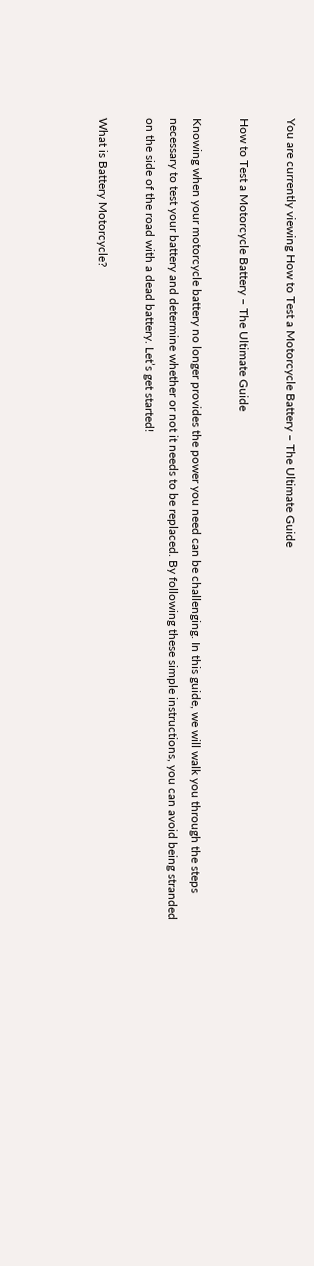You are currently viewing How to Test a Motorcycle Battery – The Ultimate Guide

How to Test a Motorcycle Battery – The Ultimate Guide

Knowing when your motorcycle battery no longer provides the power you need can be challenging. In this guide, we will walk you through the steps necessary to test your battery and determine whether or not it needs to be replaced. By following these simple instructions, you can avoid being stranded on the side of the road with a dead battery. Let’s get started!

What is Battery Motorcycle?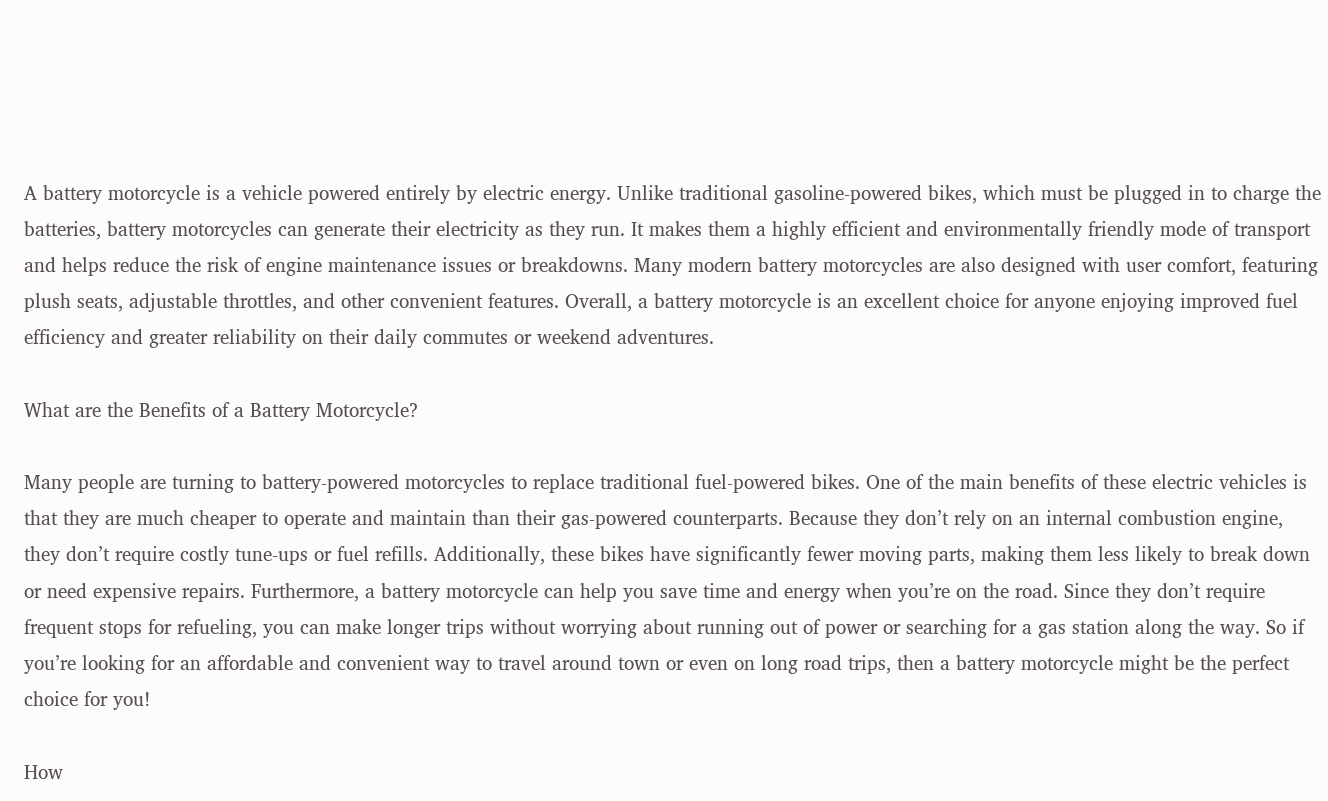A battery motorcycle is a vehicle powered entirely by electric energy. Unlike traditional gasoline-powered bikes, which must be plugged in to charge the batteries, battery motorcycles can generate their electricity as they run. It makes them a highly efficient and environmentally friendly mode of transport and helps reduce the risk of engine maintenance issues or breakdowns. Many modern battery motorcycles are also designed with user comfort, featuring plush seats, adjustable throttles, and other convenient features. Overall, a battery motorcycle is an excellent choice for anyone enjoying improved fuel efficiency and greater reliability on their daily commutes or weekend adventures.

What are the Benefits of a Battery Motorcycle?

Many people are turning to battery-powered motorcycles to replace traditional fuel-powered bikes. One of the main benefits of these electric vehicles is that they are much cheaper to operate and maintain than their gas-powered counterparts. Because they don’t rely on an internal combustion engine, they don’t require costly tune-ups or fuel refills. Additionally, these bikes have significantly fewer moving parts, making them less likely to break down or need expensive repairs. Furthermore, a battery motorcycle can help you save time and energy when you’re on the road. Since they don’t require frequent stops for refueling, you can make longer trips without worrying about running out of power or searching for a gas station along the way. So if you’re looking for an affordable and convenient way to travel around town or even on long road trips, then a battery motorcycle might be the perfect choice for you!

How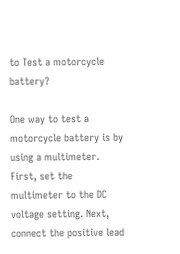to Test a motorcycle battery?

One way to test a motorcycle battery is by using a multimeter. First, set the multimeter to the DC voltage setting. Next, connect the positive lead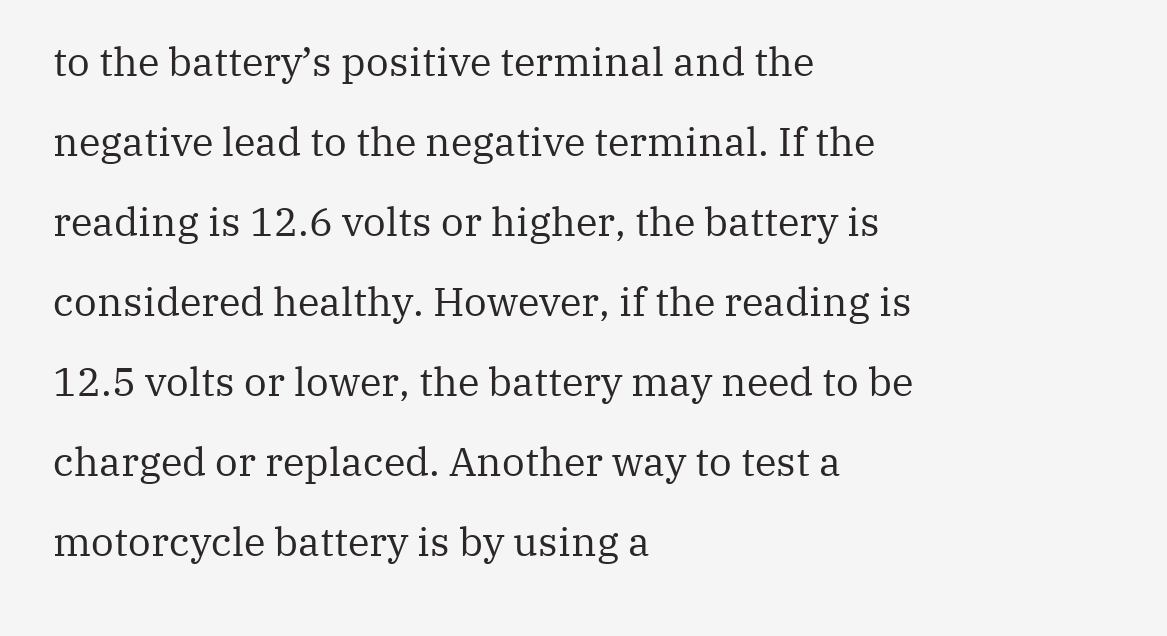to the battery’s positive terminal and the negative lead to the negative terminal. If the reading is 12.6 volts or higher, the battery is considered healthy. However, if the reading is 12.5 volts or lower, the battery may need to be charged or replaced. Another way to test a motorcycle battery is by using a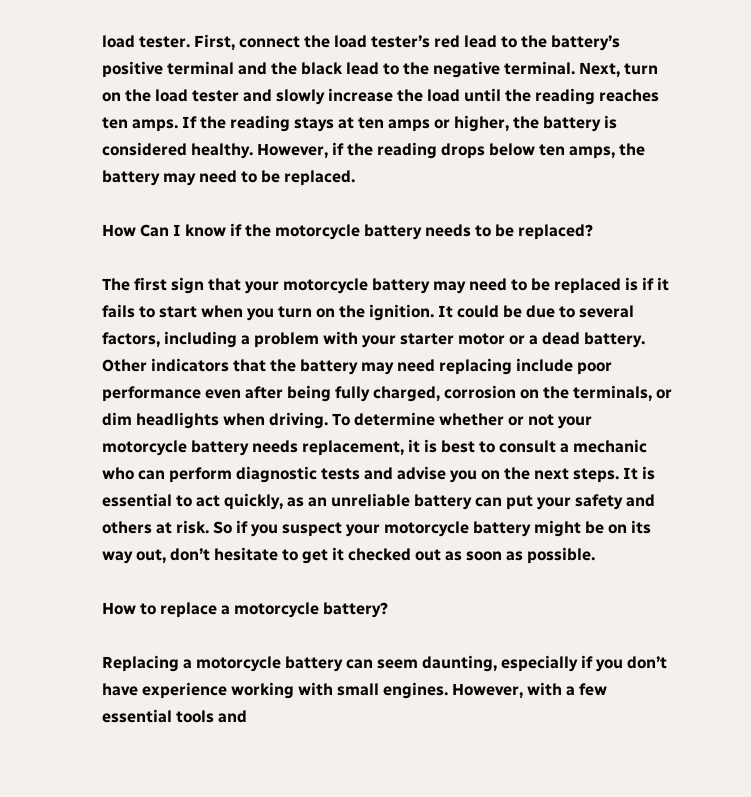load tester. First, connect the load tester’s red lead to the battery’s positive terminal and the black lead to the negative terminal. Next, turn on the load tester and slowly increase the load until the reading reaches ten amps. If the reading stays at ten amps or higher, the battery is considered healthy. However, if the reading drops below ten amps, the battery may need to be replaced.

How Can I know if the motorcycle battery needs to be replaced?

The first sign that your motorcycle battery may need to be replaced is if it fails to start when you turn on the ignition. It could be due to several factors, including a problem with your starter motor or a dead battery. Other indicators that the battery may need replacing include poor performance even after being fully charged, corrosion on the terminals, or dim headlights when driving. To determine whether or not your motorcycle battery needs replacement, it is best to consult a mechanic who can perform diagnostic tests and advise you on the next steps. It is essential to act quickly, as an unreliable battery can put your safety and others at risk. So if you suspect your motorcycle battery might be on its way out, don’t hesitate to get it checked out as soon as possible.

How to replace a motorcycle battery?

Replacing a motorcycle battery can seem daunting, especially if you don’t have experience working with small engines. However, with a few essential tools and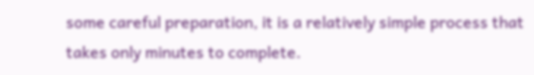some careful preparation, it is a relatively simple process that takes only minutes to complete.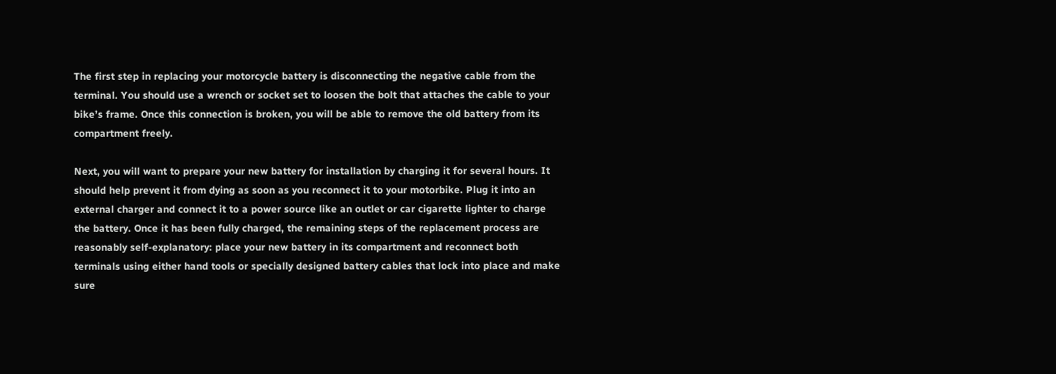The first step in replacing your motorcycle battery is disconnecting the negative cable from the terminal. You should use a wrench or socket set to loosen the bolt that attaches the cable to your bike’s frame. Once this connection is broken, you will be able to remove the old battery from its compartment freely.

Next, you will want to prepare your new battery for installation by charging it for several hours. It should help prevent it from dying as soon as you reconnect it to your motorbike. Plug it into an external charger and connect it to a power source like an outlet or car cigarette lighter to charge the battery. Once it has been fully charged, the remaining steps of the replacement process are reasonably self-explanatory: place your new battery in its compartment and reconnect both terminals using either hand tools or specially designed battery cables that lock into place and make sure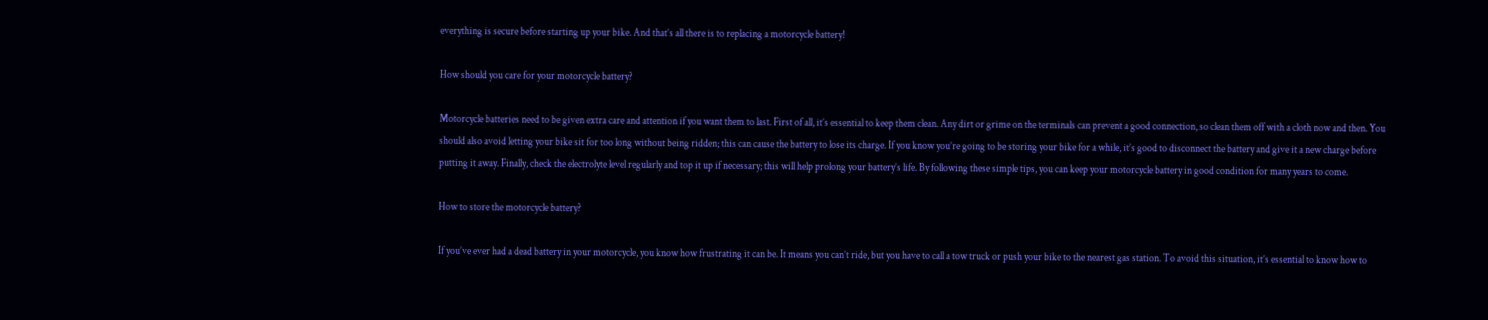everything is secure before starting up your bike. And that’s all there is to replacing a motorcycle battery!

How should you care for your motorcycle battery?

Motorcycle batteries need to be given extra care and attention if you want them to last. First of all, it’s essential to keep them clean. Any dirt or grime on the terminals can prevent a good connection, so clean them off with a cloth now and then. You should also avoid letting your bike sit for too long without being ridden; this can cause the battery to lose its charge. If you know you’re going to be storing your bike for a while, it’s good to disconnect the battery and give it a new charge before putting it away. Finally, check the electrolyte level regularly and top it up if necessary; this will help prolong your battery’s life. By following these simple tips, you can keep your motorcycle battery in good condition for many years to come.

How to store the motorcycle battery?

If you’ve ever had a dead battery in your motorcycle, you know how frustrating it can be. It means you can’t ride, but you have to call a tow truck or push your bike to the nearest gas station. To avoid this situation, it’s essential to know how to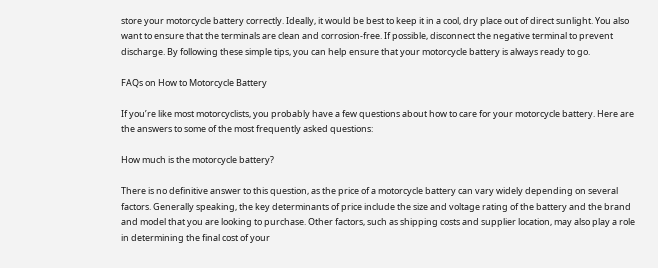store your motorcycle battery correctly. Ideally, it would be best to keep it in a cool, dry place out of direct sunlight. You also want to ensure that the terminals are clean and corrosion-free. If possible, disconnect the negative terminal to prevent discharge. By following these simple tips, you can help ensure that your motorcycle battery is always ready to go.

FAQs on How to Motorcycle Battery

If you’re like most motorcyclists, you probably have a few questions about how to care for your motorcycle battery. Here are the answers to some of the most frequently asked questions:

How much is the motorcycle battery?

There is no definitive answer to this question, as the price of a motorcycle battery can vary widely depending on several factors. Generally speaking, the key determinants of price include the size and voltage rating of the battery and the brand and model that you are looking to purchase. Other factors, such as shipping costs and supplier location, may also play a role in determining the final cost of your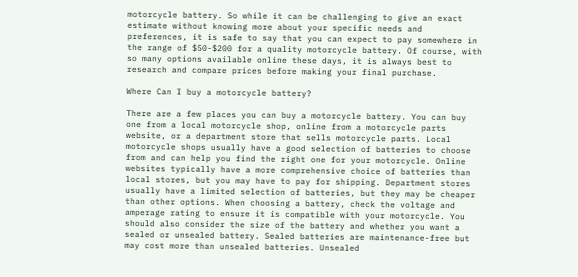motorcycle battery. So while it can be challenging to give an exact estimate without knowing more about your specific needs and preferences, it is safe to say that you can expect to pay somewhere in the range of $50-$200 for a quality motorcycle battery. Of course, with so many options available online these days, it is always best to research and compare prices before making your final purchase.

Where Can I buy a motorcycle battery?

There are a few places you can buy a motorcycle battery. You can buy one from a local motorcycle shop, online from a motorcycle parts website, or a department store that sells motorcycle parts. Local motorcycle shops usually have a good selection of batteries to choose from and can help you find the right one for your motorcycle. Online websites typically have a more comprehensive choice of batteries than local stores, but you may have to pay for shipping. Department stores usually have a limited selection of batteries, but they may be cheaper than other options. When choosing a battery, check the voltage and amperage rating to ensure it is compatible with your motorcycle. You should also consider the size of the battery and whether you want a sealed or unsealed battery. Sealed batteries are maintenance-free but may cost more than unsealed batteries. Unsealed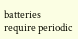batteries require periodic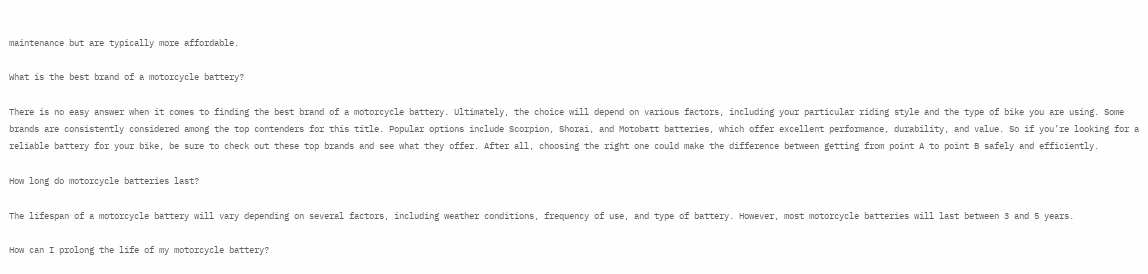maintenance but are typically more affordable.

What is the best brand of a motorcycle battery?

There is no easy answer when it comes to finding the best brand of a motorcycle battery. Ultimately, the choice will depend on various factors, including your particular riding style and the type of bike you are using. Some brands are consistently considered among the top contenders for this title. Popular options include Scorpion, Shorai, and Motobatt batteries, which offer excellent performance, durability, and value. So if you’re looking for a reliable battery for your bike, be sure to check out these top brands and see what they offer. After all, choosing the right one could make the difference between getting from point A to point B safely and efficiently.

How long do motorcycle batteries last?

The lifespan of a motorcycle battery will vary depending on several factors, including weather conditions, frequency of use, and type of battery. However, most motorcycle batteries will last between 3 and 5 years.

How can I prolong the life of my motorcycle battery?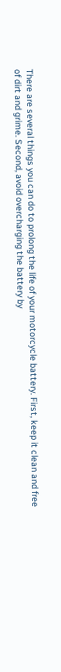There are several things you can do to prolong the life of your motorcycle battery. First, keep it clean and free of dirt and grime. Second, avoid overcharging the battery by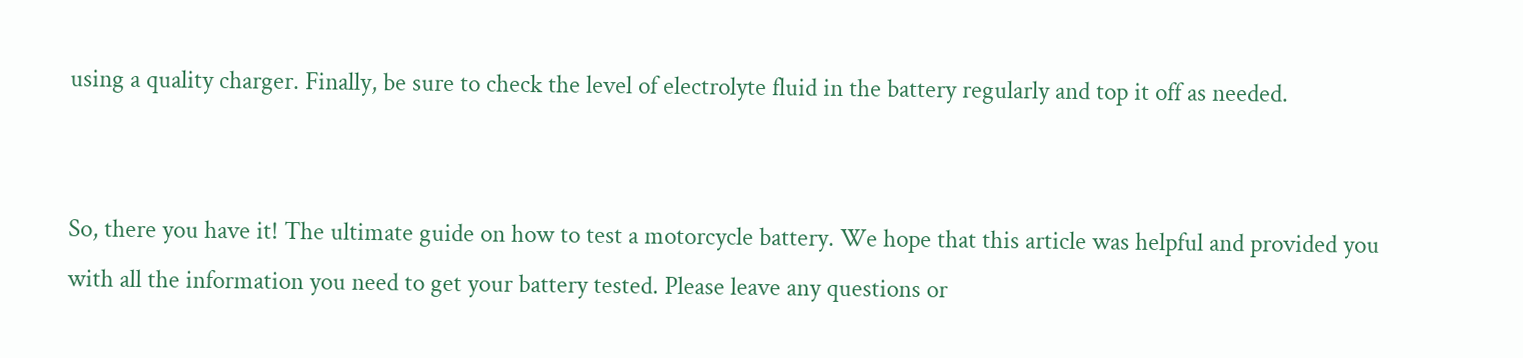using a quality charger. Finally, be sure to check the level of electrolyte fluid in the battery regularly and top it off as needed.


So, there you have it! The ultimate guide on how to test a motorcycle battery. We hope that this article was helpful and provided you with all the information you need to get your battery tested. Please leave any questions or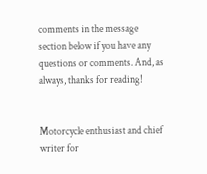comments in the message section below if you have any questions or comments. And, as always, thanks for reading!


Motorcycle enthusiast and chief writer for